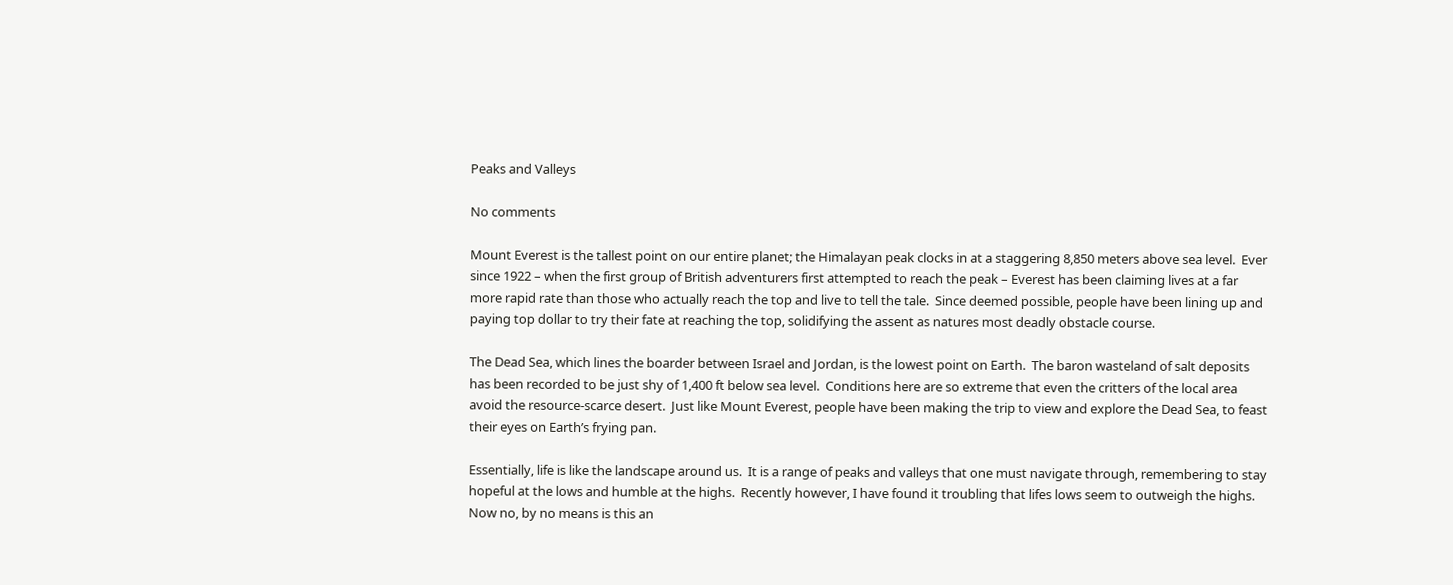Peaks and Valleys

No comments

Mount Everest is the tallest point on our entire planet; the Himalayan peak clocks in at a staggering 8,850 meters above sea level.  Ever since 1922 – when the first group of British adventurers first attempted to reach the peak – Everest has been claiming lives at a far more rapid rate than those who actually reach the top and live to tell the tale.  Since deemed possible, people have been lining up and paying top dollar to try their fate at reaching the top, solidifying the assent as natures most deadly obstacle course.

The Dead Sea, which lines the boarder between Israel and Jordan, is the lowest point on Earth.  The baron wasteland of salt deposits has been recorded to be just shy of 1,400 ft below sea level.  Conditions here are so extreme that even the critters of the local area avoid the resource-scarce desert.  Just like Mount Everest, people have been making the trip to view and explore the Dead Sea, to feast their eyes on Earth’s frying pan.

Essentially, life is like the landscape around us.  It is a range of peaks and valleys that one must navigate through, remembering to stay hopeful at the lows and humble at the highs.  Recently however, I have found it troubling that lifes lows seem to outweigh the highs.  Now no, by no means is this an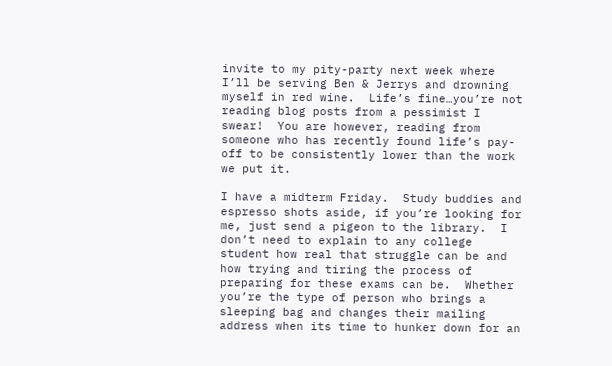invite to my pity-party next week where I’ll be serving Ben & Jerrys and drowning myself in red wine.  Life’s fine…you’re not reading blog posts from a pessimist I swear!  You are however, reading from someone who has recently found life’s pay-off to be consistently lower than the work we put it.

I have a midterm Friday.  Study buddies and espresso shots aside, if you’re looking for me, just send a pigeon to the library.  I don’t need to explain to any college student how real that struggle can be and how trying and tiring the process of preparing for these exams can be.  Whether you’re the type of person who brings a sleeping bag and changes their mailing address when its time to hunker down for an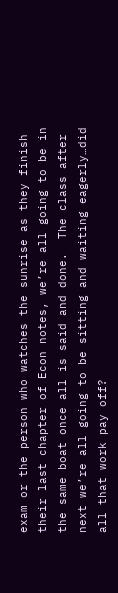exam or the person who watches the sunrise as they finish their last chapter of Econ notes, we’re all going to be in the same boat once all is said and done.  The class after next we’re all going to be sitting and waiting eagerly…did all that work pay off?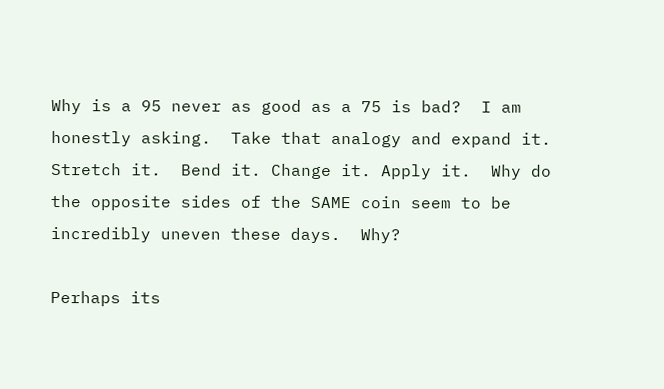Why is a 95 never as good as a 75 is bad?  I am honestly asking.  Take that analogy and expand it.  Stretch it.  Bend it. Change it. Apply it.  Why do the opposite sides of the SAME coin seem to be incredibly uneven these days.  Why?

Perhaps its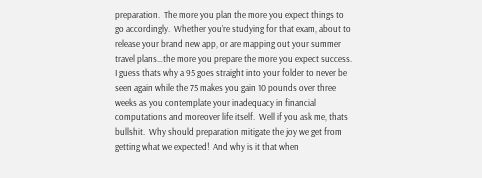preparation.  The more you plan the more you expect things to go accordingly.  Whether you’re studying for that exam, about to release your brand new app, or are mapping out your summer travel plans…the more you prepare the more you expect success.  I guess thats why a 95 goes straight into your folder to never be seen again while the 75 makes you gain 10 pounds over three weeks as you contemplate your inadequacy in financial computations and moreover life itself.  Well if you ask me, thats bullshit.  Why should preparation mitigate the joy we get from getting what we expected!  And why is it that when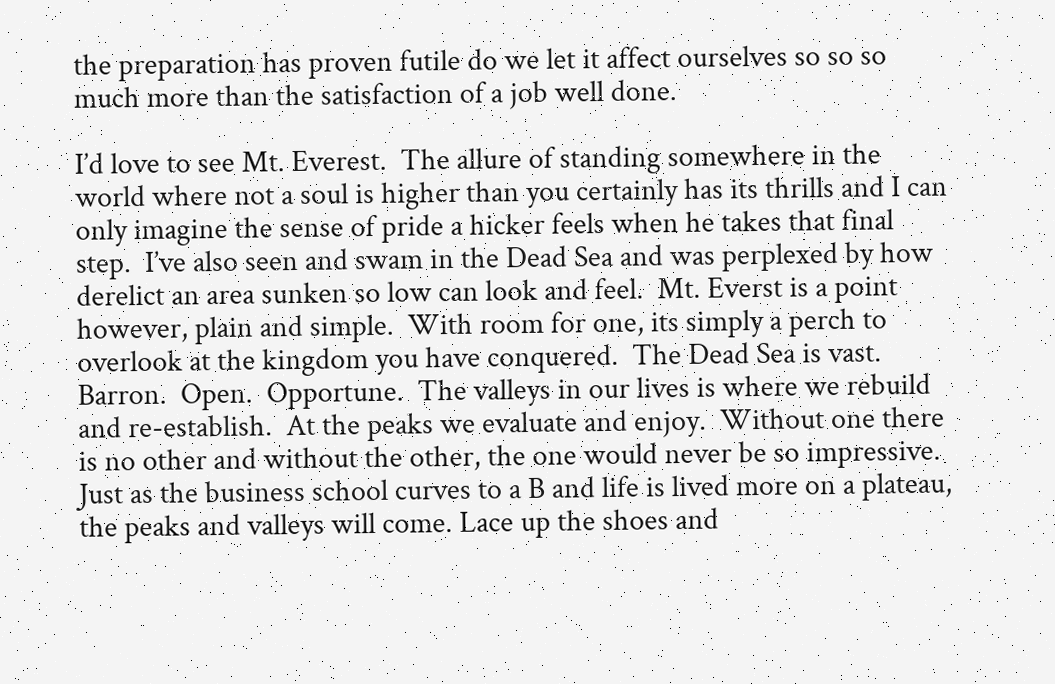the preparation has proven futile do we let it affect ourselves so so so much more than the satisfaction of a job well done.

I’d love to see Mt. Everest.  The allure of standing somewhere in the world where not a soul is higher than you certainly has its thrills and I can only imagine the sense of pride a hicker feels when he takes that final step.  I’ve also seen and swam in the Dead Sea and was perplexed by how derelict an area sunken so low can look and feel.  Mt. Everst is a point however, plain and simple.  With room for one, its simply a perch to overlook at the kingdom you have conquered.  The Dead Sea is vast.  Barron.  Open.  Opportune.  The valleys in our lives is where we rebuild and re-establish.  At the peaks we evaluate and enjoy.  Without one there is no other and without the other, the one would never be so impressive.  Just as the business school curves to a B and life is lived more on a plateau, the peaks and valleys will come. Lace up the shoes and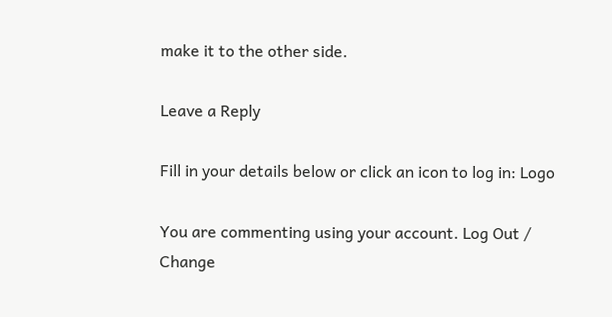make it to the other side.

Leave a Reply

Fill in your details below or click an icon to log in: Logo

You are commenting using your account. Log Out /  Change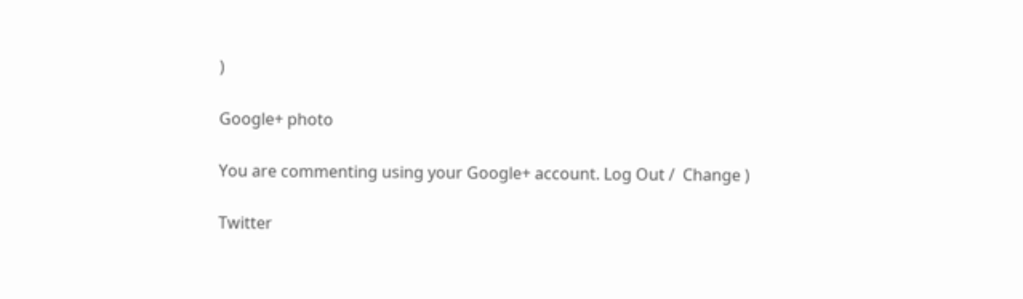)

Google+ photo

You are commenting using your Google+ account. Log Out /  Change )

Twitter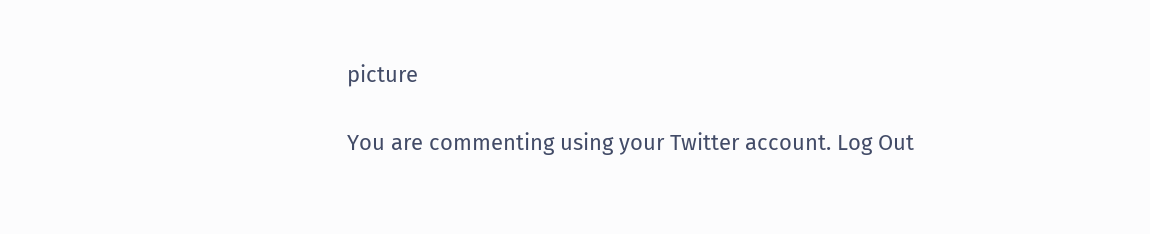picture

You are commenting using your Twitter account. Log Out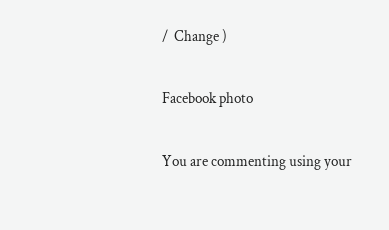/  Change )

Facebook photo

You are commenting using your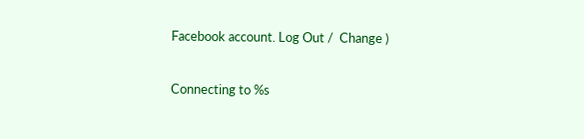Facebook account. Log Out /  Change )

Connecting to %s